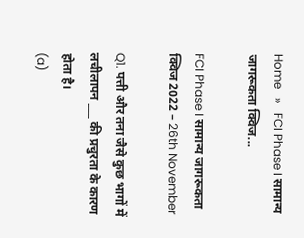Home   »   FCI Phase I सामान्य जागरूकता क्विज...

FCI Phase I सामान्य जागरूकता क्विज 2022 – 26th November

Q1. पत्ती और तना जैसे कुछ भागों में लचीलापन ___ की प्रचुरता के कारण होता है।
(a)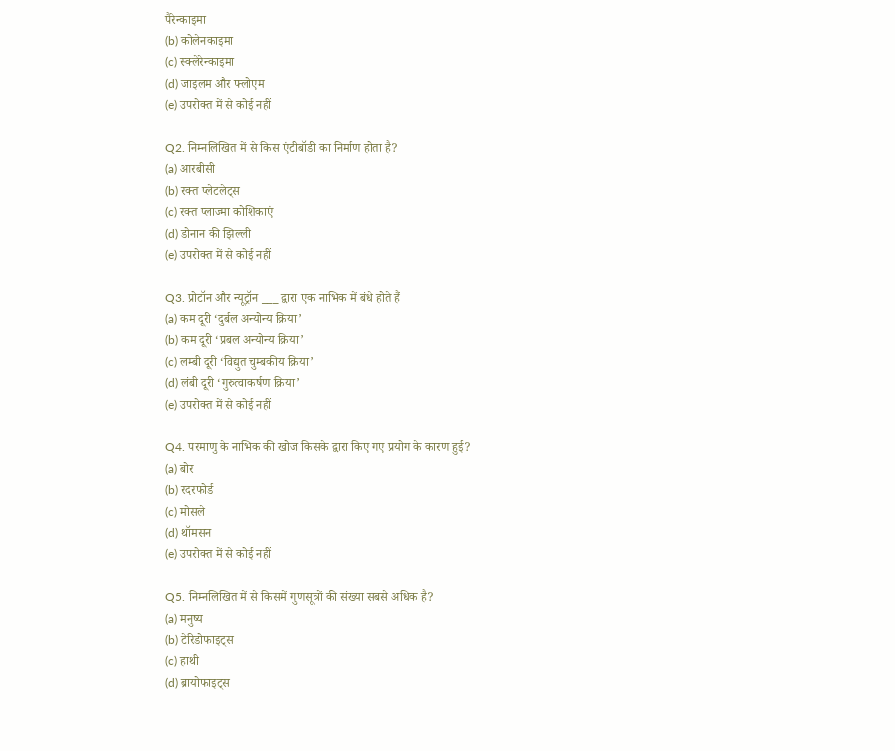पैरेन्काइमा
(b) कोलेनकाइमा
(c) स्क्लेरेन्काइमा
(d) जाइलम और फ्लोएम
(e) उपरोक्त में से कोई नहीं

Q2. निम्नलिखित में से किस एंटीबॉडी का निर्माण होता है?
(a) आरबीसी
(b) रक्त प्लेटलेट्स
(c) रक्त प्लाज्मा कोशिकाएं
(d) डोनान की झिल्ली
(e) उपरोक्त में से कोई नहीं

Q3. प्रोटॉन और न्यूट्रॉन ___ द्वारा एक नाभिक में बंधे होते हैं
(a) कम दूरी ‘दुर्बल अन्योन्य क्रिया’
(b) कम दूरी ‘प्रबल अन्योन्य क्रिया’
(c) लम्बी दूरी ‘विद्युत चुम्बकीय क्रिया’
(d) लंबी दूरी ‘गुरुत्वाकर्षण क्रिया’
(e) उपरोक्त में से कोई नहीं

Q4. परमाणु के नाभिक की खोज किसके द्वारा किए गए प्रयोग के कारण हुई?
(a) बोर
(b) रदरफोर्ड
(c) मोसले
(d) थॉमसन
(e) उपरोक्त में से कोई नहीं

Q5. निम्नलिखित में से किसमें गुणसूत्रों की संख्या सबसे अधिक है?
(a) मनुष्य
(b) टेरिडोफाइट्स
(c) हाथी
(d) ब्रायोफाइट्स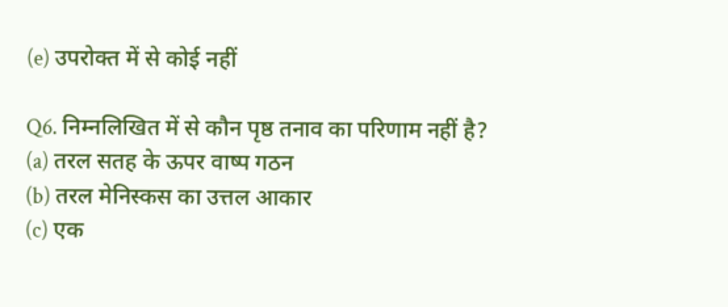(e) उपरोक्त में से कोई नहीं

Q6. निम्नलिखित में से कौन पृष्ठ तनाव का परिणाम नहीं है?
(a) तरल सतह के ऊपर वाष्प गठन
(b) तरल मेनिस्कस का उत्तल आकार
(c) एक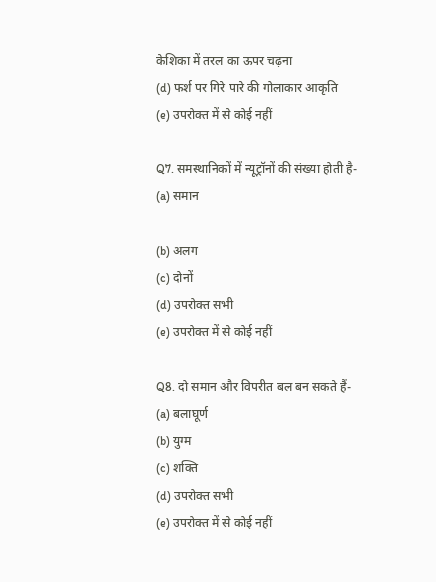केशिका में तरल का ऊपर चढ़ना
(d) फर्श पर गिरे पारे की गोलाकार आकृति
(e) उपरोक्त में से कोई नहीं

Q7. समस्थानिकों में न्यूट्रॉनों की संख्या होती है-
(a) समान

(b) अलग
(c) दोनों
(d) उपरोक्त सभी
(e) उपरोक्त में से कोई नहीं

Q8. दो समान और विपरीत बल बन सकते हैं-
(a) बलाघूर्ण
(b) युग्म
(c) शक्ति
(d) उपरोक्त सभी
(e) उपरोक्त में से कोई नहीं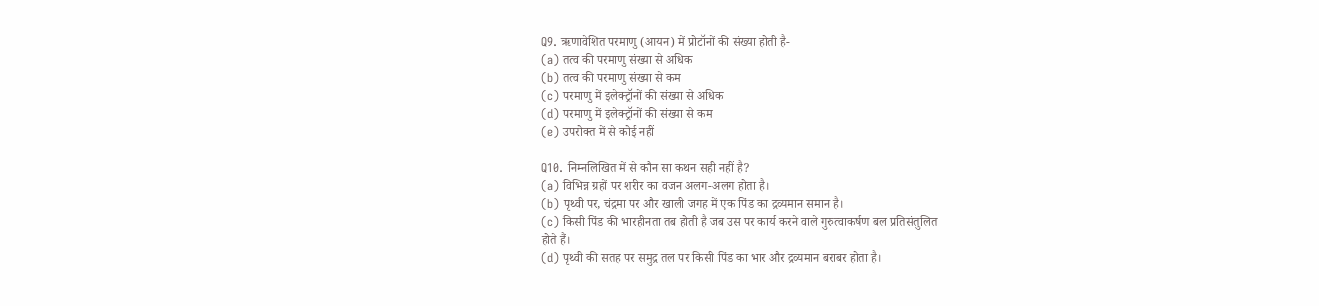Q9. ऋणावेशित परमाणु (आयन) में प्रोटॉनों की संख्या होती है-
(a) तत्व की परमाणु संख्या से अधिक
(b) तत्व की परमाणु संख्या से कम
(c) परमाणु में इलेक्ट्रॉनों की संख्या से अधिक
(d) परमाणु में इलेक्ट्रॉनों की संख्या से कम
(e) उपरोक्त में से कोई नहीं

Q10. निम्नलिखित में से कौन सा कथन सही नहीं है?
(a) विभिन्न ग्रहों पर शरीर का वजन अलग-अलग होता है।
(b) पृथ्वी पर, चंद्रमा पर और खाली जगह में एक पिंड का द्रव्यमान समान है।
(c) किसी पिंड की भारहीनता तब होती है जब उस पर कार्य करने वाले गुरुत्वाकर्षण बल प्रतिसंतुलित
होते हैं।
(d) पृथ्वी की सतह पर समुद्र तल पर किसी पिंड का भार और द्रव्यमान बराबर होता है।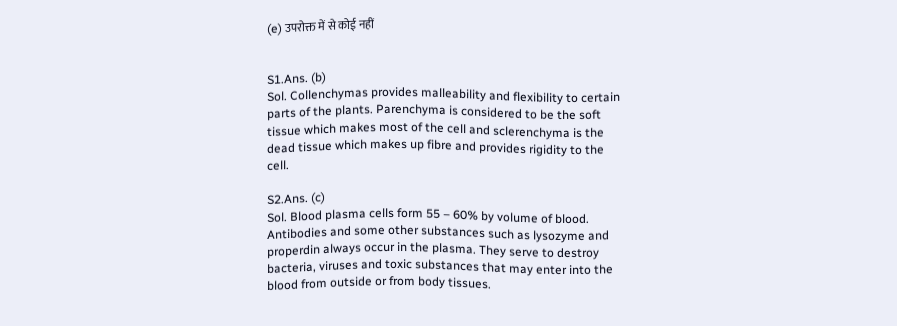(e) उपरोक्त में से कोई नहीं


S1.Ans. (b)
Sol. Collenchymas provides malleability and flexibility to certain parts of the plants. Parenchyma is considered to be the soft tissue which makes most of the cell and sclerenchyma is the dead tissue which makes up fibre and provides rigidity to the cell.

S2.Ans. (c)
Sol. Blood plasma cells form 55 – 60% by volume of blood. Antibodies and some other substances such as lysozyme and properdin always occur in the plasma. They serve to destroy bacteria, viruses and toxic substances that may enter into the blood from outside or from body tissues.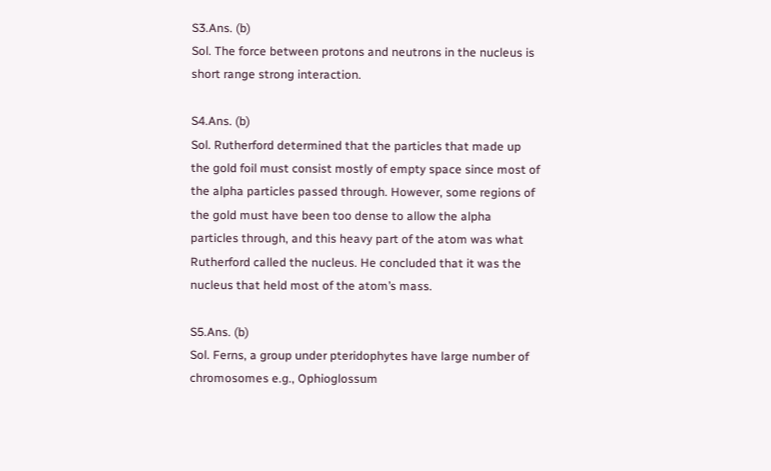S3.Ans. (b)
Sol. The force between protons and neutrons in the nucleus is short range strong interaction.

S4.Ans. (b)
Sol. Rutherford determined that the particles that made up the gold foil must consist mostly of empty space since most of the alpha particles passed through. However, some regions of the gold must have been too dense to allow the alpha particles through, and this heavy part of the atom was what Rutherford called the nucleus. He concluded that it was the nucleus that held most of the atom’s mass.

S5.Ans. (b)
Sol. Ferns, a group under pteridophytes have large number of chromosomes e.g., Ophioglossum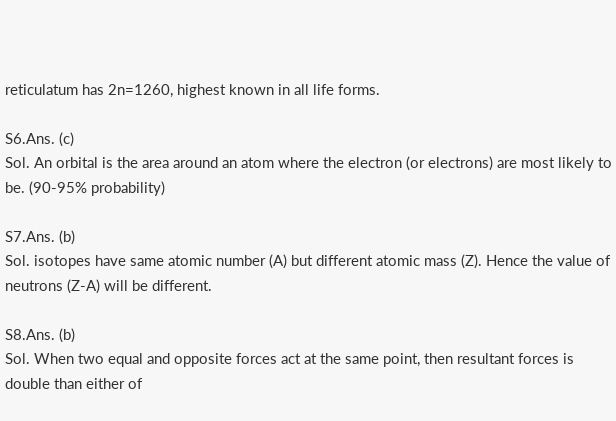reticulatum has 2n=1260, highest known in all life forms.

S6.Ans. (c)
Sol. An orbital is the area around an atom where the electron (or electrons) are most likely to be. (90-95% probability)

S7.Ans. (b)
Sol. isotopes have same atomic number (A) but different atomic mass (Z). Hence the value of neutrons (Z-A) will be different.

S8.Ans. (b)
Sol. When two equal and opposite forces act at the same point, then resultant forces is double than either of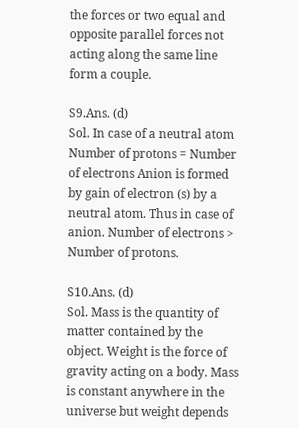the forces or two equal and opposite parallel forces not acting along the same line form a couple.

S9.Ans. (d)
Sol. In case of a neutral atom Number of protons = Number of electrons Anion is formed by gain of electron (s) by a neutral atom. Thus in case of anion. Number of electrons > Number of protons.

S10.Ans. (d)
Sol. Mass is the quantity of matter contained by the object. Weight is the force of gravity acting on a body. Mass is constant anywhere in the universe but weight depends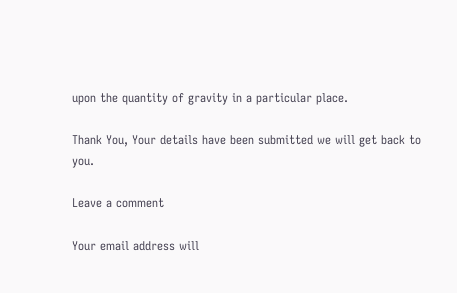upon the quantity of gravity in a particular place.

Thank You, Your details have been submitted we will get back to you.

Leave a comment

Your email address will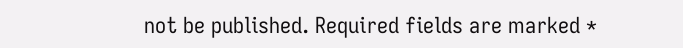not be published. Required fields are marked *